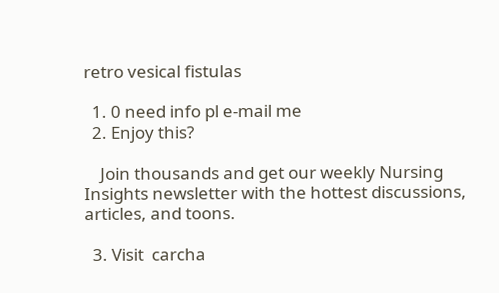retro vesical fistulas

  1. 0 need info pl e-mail me
  2. Enjoy this?

    Join thousands and get our weekly Nursing Insights newsletter with the hottest discussions, articles, and toons.

  3. Visit  carcha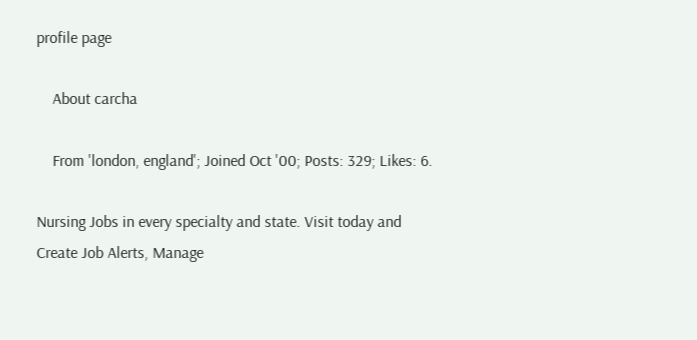profile page

    About carcha

    From 'london, england'; Joined Oct '00; Posts: 329; Likes: 6.

Nursing Jobs in every specialty and state. Visit today and Create Job Alerts, Manage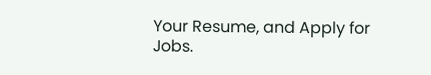Your Resume, and Apply for Jobs.